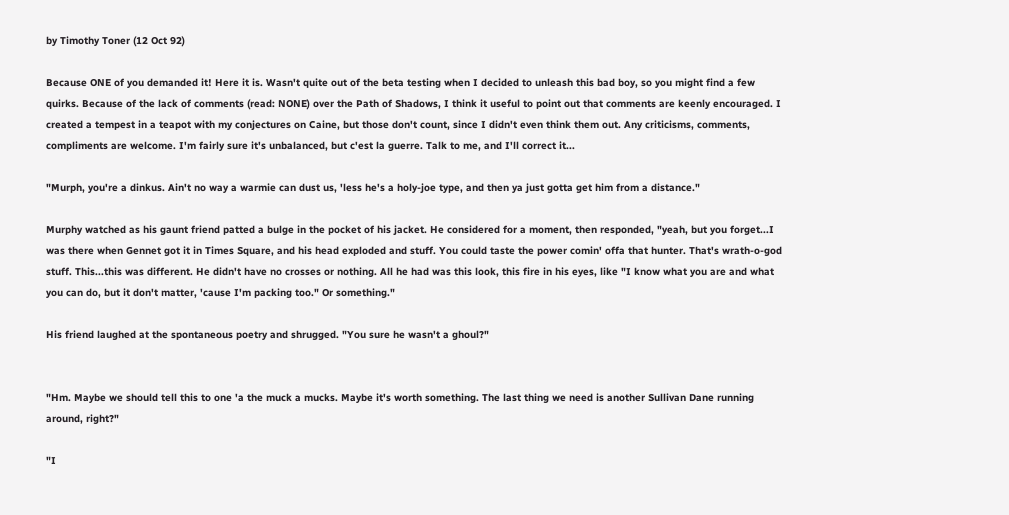by Timothy Toner (12 Oct 92)

Because ONE of you demanded it! Here it is. Wasn't quite out of the beta testing when I decided to unleash this bad boy, so you might find a few quirks. Because of the lack of comments (read: NONE) over the Path of Shadows, I think it useful to point out that comments are keenly encouraged. I created a tempest in a teapot with my conjectures on Caine, but those don't count, since I didn't even think them out. Any criticisms, comments, compliments are welcome. I'm fairly sure it's unbalanced, but c'est la guerre. Talk to me, and I'll correct it...

"Murph, you're a dinkus. Ain't no way a warmie can dust us, 'less he's a holy-joe type, and then ya just gotta get him from a distance."

Murphy watched as his gaunt friend patted a bulge in the pocket of his jacket. He considered for a moment, then responded, "yeah, but you forget...I was there when Gennet got it in Times Square, and his head exploded and stuff. You could taste the power comin' offa that hunter. That's wrath-o-god stuff. This...this was different. He didn't have no crosses or nothing. All he had was this look, this fire in his eyes, like "I know what you are and what you can do, but it don't matter, 'cause I'm packing too." Or something."

His friend laughed at the spontaneous poetry and shrugged. "You sure he wasn't a ghoul?"


"Hm. Maybe we should tell this to one 'a the muck a mucks. Maybe it's worth something. The last thing we need is another Sullivan Dane running around, right?"

"I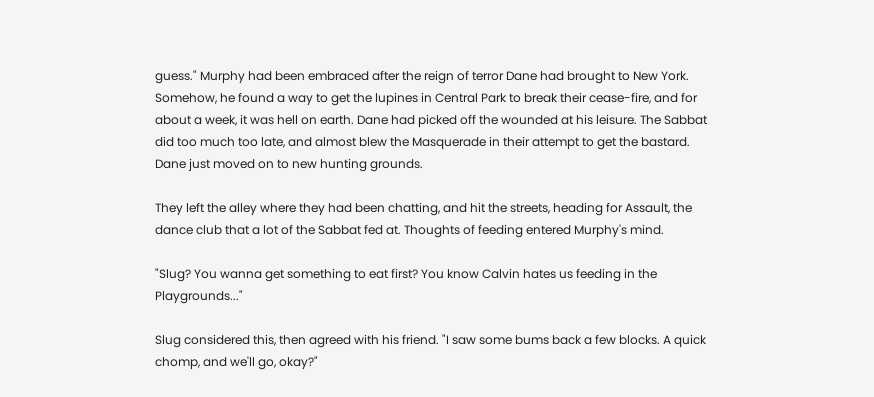guess." Murphy had been embraced after the reign of terror Dane had brought to New York. Somehow, he found a way to get the lupines in Central Park to break their cease-fire, and for about a week, it was hell on earth. Dane had picked off the wounded at his leisure. The Sabbat did too much too late, and almost blew the Masquerade in their attempt to get the bastard. Dane just moved on to new hunting grounds.

They left the alley where they had been chatting, and hit the streets, heading for Assault, the dance club that a lot of the Sabbat fed at. Thoughts of feeding entered Murphy's mind.

"Slug? You wanna get something to eat first? You know Calvin hates us feeding in the Playgrounds..."

Slug considered this, then agreed with his friend. "I saw some bums back a few blocks. A quick chomp, and we'll go, okay?"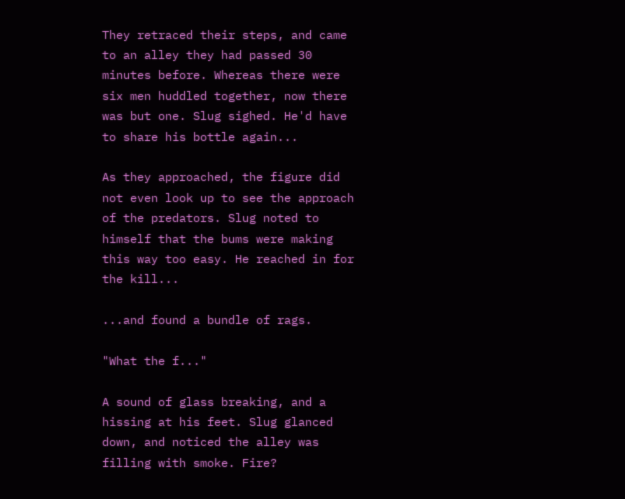They retraced their steps, and came to an alley they had passed 30 minutes before. Whereas there were six men huddled together, now there was but one. Slug sighed. He'd have to share his bottle again...

As they approached, the figure did not even look up to see the approach of the predators. Slug noted to himself that the bums were making this way too easy. He reached in for the kill...

...and found a bundle of rags.

"What the f..."

A sound of glass breaking, and a hissing at his feet. Slug glanced down, and noticed the alley was filling with smoke. Fire?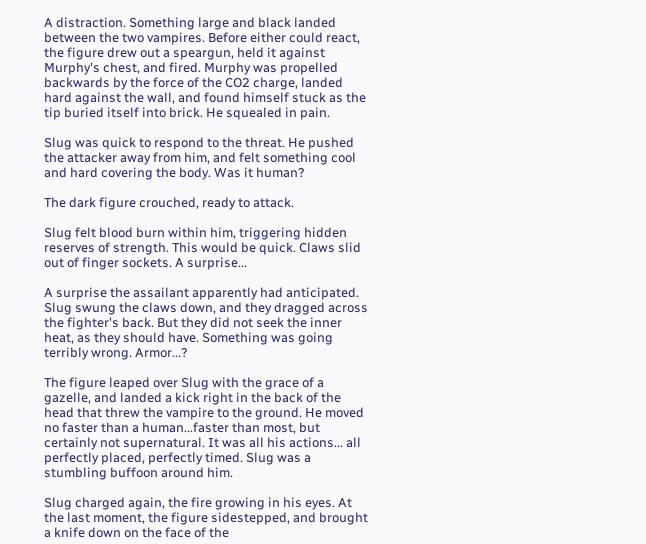A distraction. Something large and black landed between the two vampires. Before either could react, the figure drew out a speargun, held it against Murphy's chest, and fired. Murphy was propelled backwards by the force of the CO2 charge, landed hard against the wall, and found himself stuck as the tip buried itself into brick. He squealed in pain.

Slug was quick to respond to the threat. He pushed the attacker away from him, and felt something cool and hard covering the body. Was it human?

The dark figure crouched, ready to attack.

Slug felt blood burn within him, triggering hidden reserves of strength. This would be quick. Claws slid out of finger sockets. A surprise...

A surprise the assailant apparently had anticipated. Slug swung the claws down, and they dragged across the fighter's back. But they did not seek the inner heat, as they should have. Something was going terribly wrong. Armor...?

The figure leaped over Slug with the grace of a gazelle, and landed a kick right in the back of the head that threw the vampire to the ground. He moved no faster than a human...faster than most, but certainly not supernatural. It was all his actions... all perfectly placed, perfectly timed. Slug was a stumbling buffoon around him.

Slug charged again, the fire growing in his eyes. At the last moment, the figure sidestepped, and brought a knife down on the face of the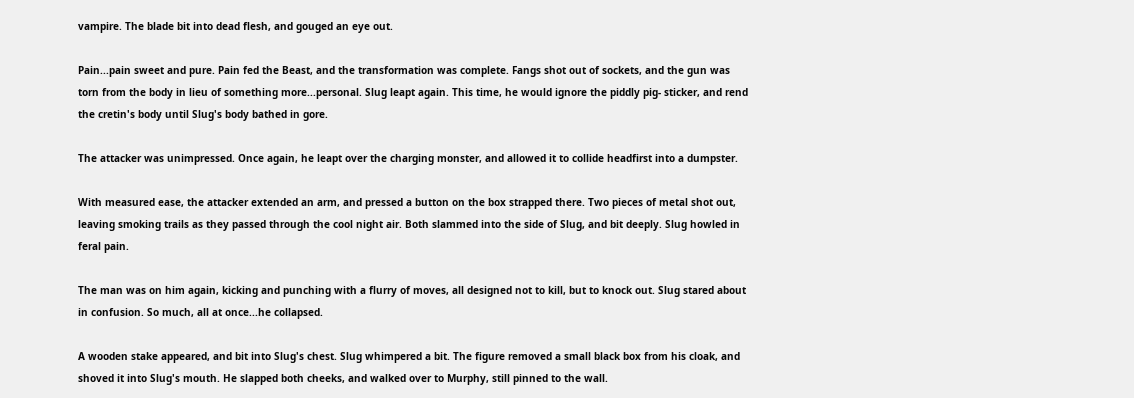vampire. The blade bit into dead flesh, and gouged an eye out.

Pain...pain sweet and pure. Pain fed the Beast, and the transformation was complete. Fangs shot out of sockets, and the gun was torn from the body in lieu of something more...personal. Slug leapt again. This time, he would ignore the piddly pig- sticker, and rend the cretin's body until Slug's body bathed in gore.

The attacker was unimpressed. Once again, he leapt over the charging monster, and allowed it to collide headfirst into a dumpster.

With measured ease, the attacker extended an arm, and pressed a button on the box strapped there. Two pieces of metal shot out, leaving smoking trails as they passed through the cool night air. Both slammed into the side of Slug, and bit deeply. Slug howled in feral pain.

The man was on him again, kicking and punching with a flurry of moves, all designed not to kill, but to knock out. Slug stared about in confusion. So much, all at once...he collapsed.

A wooden stake appeared, and bit into Slug's chest. Slug whimpered a bit. The figure removed a small black box from his cloak, and shoved it into Slug's mouth. He slapped both cheeks, and walked over to Murphy, still pinned to the wall.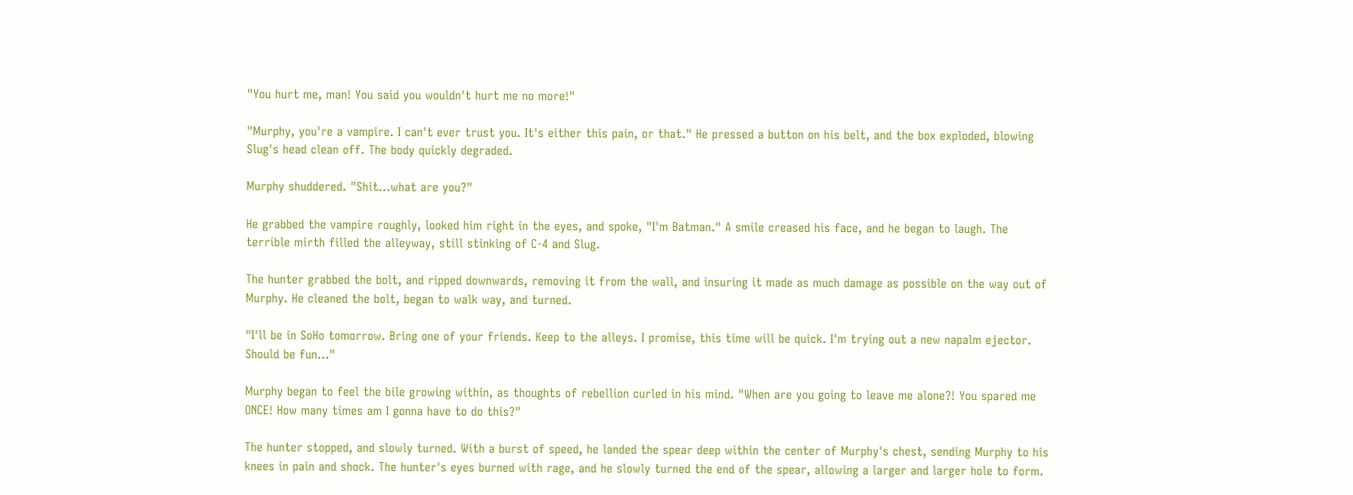"You hurt me, man! You said you wouldn't hurt me no more!"

"Murphy, you're a vampire. I can't ever trust you. It's either this pain, or that." He pressed a button on his belt, and the box exploded, blowing Slug's head clean off. The body quickly degraded.

Murphy shuddered. "Shit...what are you?"

He grabbed the vampire roughly, looked him right in the eyes, and spoke, "I'm Batman." A smile creased his face, and he began to laugh. The terrible mirth filled the alleyway, still stinking of C-4 and Slug.

The hunter grabbed the bolt, and ripped downwards, removing it from the wall, and insuring it made as much damage as possible on the way out of Murphy. He cleaned the bolt, began to walk way, and turned.

"I'll be in SoHo tomorrow. Bring one of your friends. Keep to the alleys. I promise, this time will be quick. I'm trying out a new napalm ejector. Should be fun..."

Murphy began to feel the bile growing within, as thoughts of rebellion curled in his mind. "When are you going to leave me alone?! You spared me ONCE! How many times am I gonna have to do this?"

The hunter stopped, and slowly turned. With a burst of speed, he landed the spear deep within the center of Murphy's chest, sending Murphy to his knees in pain and shock. The hunter's eyes burned with rage, and he slowly turned the end of the spear, allowing a larger and larger hole to form.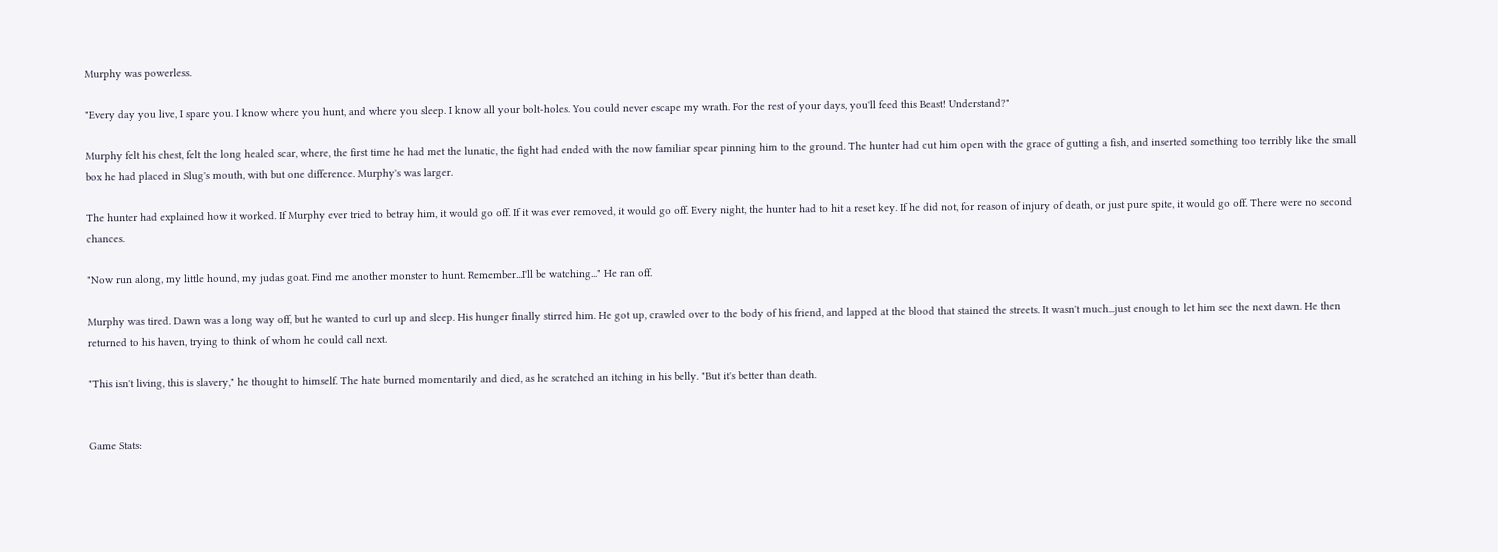Murphy was powerless.

"Every day you live, I spare you. I know where you hunt, and where you sleep. I know all your bolt-holes. You could never escape my wrath. For the rest of your days, you'll feed this Beast! Understand?"

Murphy felt his chest, felt the long healed scar, where, the first time he had met the lunatic, the fight had ended with the now familiar spear pinning him to the ground. The hunter had cut him open with the grace of gutting a fish, and inserted something too terribly like the small box he had placed in Slug's mouth, with but one difference. Murphy's was larger.

The hunter had explained how it worked. If Murphy ever tried to betray him, it would go off. If it was ever removed, it would go off. Every night, the hunter had to hit a reset key. If he did not, for reason of injury of death, or just pure spite, it would go off. There were no second chances.

"Now run along, my little hound, my judas goat. Find me another monster to hunt. Remember...I'll be watching..." He ran off.

Murphy was tired. Dawn was a long way off, but he wanted to curl up and sleep. His hunger finally stirred him. He got up, crawled over to the body of his friend, and lapped at the blood that stained the streets. It wasn't much...just enough to let him see the next dawn. He then returned to his haven, trying to think of whom he could call next.

"This isn't living, this is slavery," he thought to himself. The hate burned momentarily and died, as he scratched an itching in his belly. "But it's better than death.


Game Stats: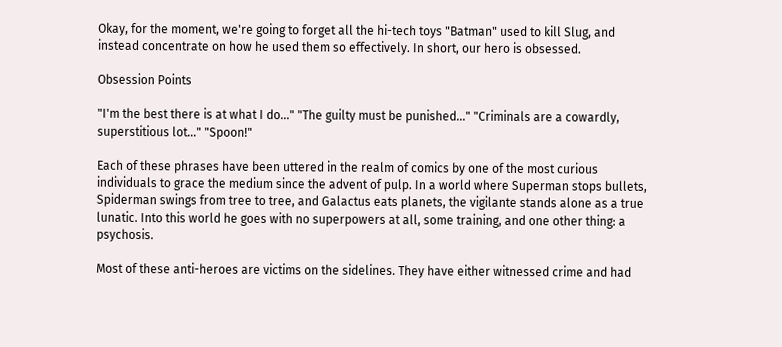Okay, for the moment, we're going to forget all the hi-tech toys "Batman" used to kill Slug, and instead concentrate on how he used them so effectively. In short, our hero is obsessed.

Obsession Points

"I'm the best there is at what I do..." "The guilty must be punished..." "Criminals are a cowardly, superstitious lot..." "Spoon!"

Each of these phrases have been uttered in the realm of comics by one of the most curious individuals to grace the medium since the advent of pulp. In a world where Superman stops bullets, Spiderman swings from tree to tree, and Galactus eats planets, the vigilante stands alone as a true lunatic. Into this world he goes with no superpowers at all, some training, and one other thing: a psychosis.

Most of these anti-heroes are victims on the sidelines. They have either witnessed crime and had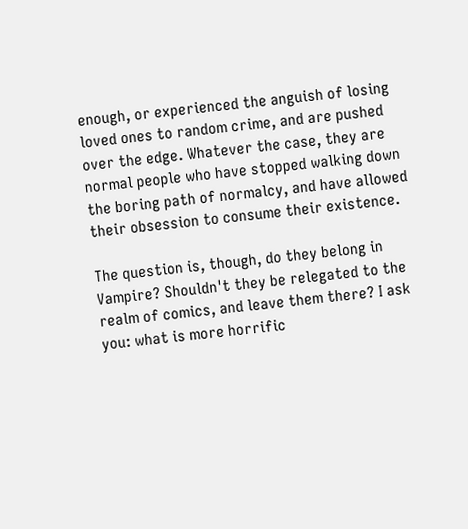enough, or experienced the anguish of losing loved ones to random crime, and are pushed over the edge. Whatever the case, they are normal people who have stopped walking down the boring path of normalcy, and have allowed their obsession to consume their existence.

The question is, though, do they belong in Vampire? Shouldn't they be relegated to the realm of comics, and leave them there? I ask you: what is more horrific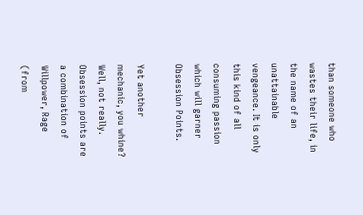than someone who wastes their life, in the name of an unattainable vengeance. It is only this kind of all consuming passion which will garner Obsession Points.

Yet another mechanic, you whine? Well, not really. Obsession points are a combination of Willpower, Rage (from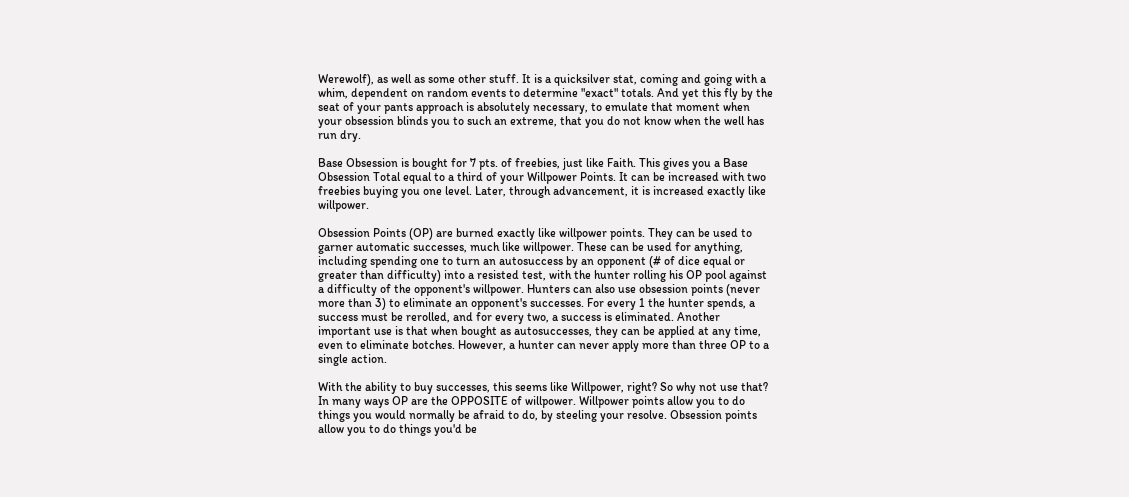Werewolf), as well as some other stuff. It is a quicksilver stat, coming and going with a whim, dependent on random events to determine "exact" totals. And yet this fly by the seat of your pants approach is absolutely necessary, to emulate that moment when your obsession blinds you to such an extreme, that you do not know when the well has run dry.

Base Obsession is bought for 7 pts. of freebies, just like Faith. This gives you a Base Obsession Total equal to a third of your Willpower Points. It can be increased with two freebies buying you one level. Later, through advancement, it is increased exactly like willpower.

Obsession Points (OP) are burned exactly like willpower points. They can be used to garner automatic successes, much like willpower. These can be used for anything, including spending one to turn an autosuccess by an opponent (# of dice equal or greater than difficulty) into a resisted test, with the hunter rolling his OP pool against a difficulty of the opponent's willpower. Hunters can also use obsession points (never more than 3) to eliminate an opponent's successes. For every 1 the hunter spends, a success must be rerolled, and for every two, a success is eliminated. Another important use is that when bought as autosuccesses, they can be applied at any time, even to eliminate botches. However, a hunter can never apply more than three OP to a single action.

With the ability to buy successes, this seems like Willpower, right? So why not use that? In many ways OP are the OPPOSITE of willpower. Willpower points allow you to do things you would normally be afraid to do, by steeling your resolve. Obsession points allow you to do things you'd be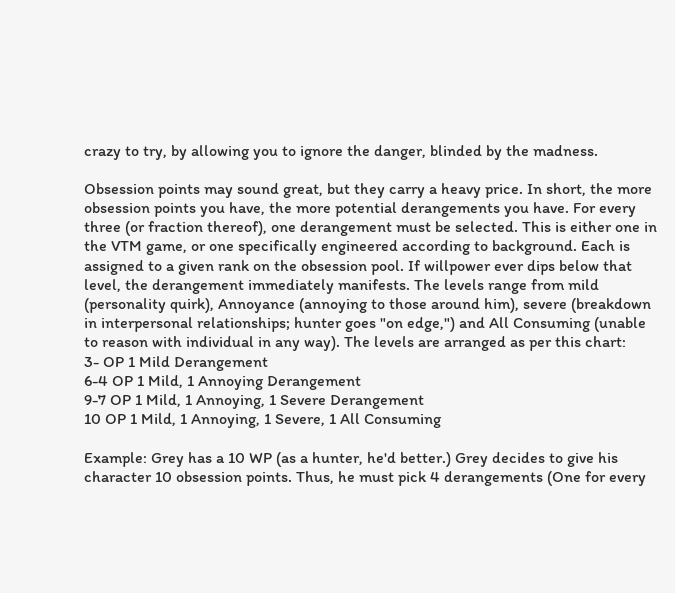crazy to try, by allowing you to ignore the danger, blinded by the madness.

Obsession points may sound great, but they carry a heavy price. In short, the more obsession points you have, the more potential derangements you have. For every three (or fraction thereof), one derangement must be selected. This is either one in the VTM game, or one specifically engineered according to background. Each is assigned to a given rank on the obsession pool. If willpower ever dips below that level, the derangement immediately manifests. The levels range from mild (personality quirk), Annoyance (annoying to those around him), severe (breakdown in interpersonal relationships; hunter goes "on edge,") and All Consuming (unable to reason with individual in any way). The levels are arranged as per this chart:
3- OP 1 Mild Derangement
6-4 OP 1 Mild, 1 Annoying Derangement
9-7 OP 1 Mild, 1 Annoying, 1 Severe Derangement
10 OP 1 Mild, 1 Annoying, 1 Severe, 1 All Consuming

Example: Grey has a 10 WP (as a hunter, he'd better.) Grey decides to give his character 10 obsession points. Thus, he must pick 4 derangements (One for every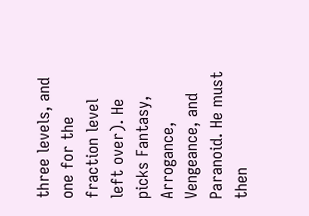three levels, and one for the fraction level left over). He picks Fantasy, Arrogance, Vengeance, and Paranoid. He must then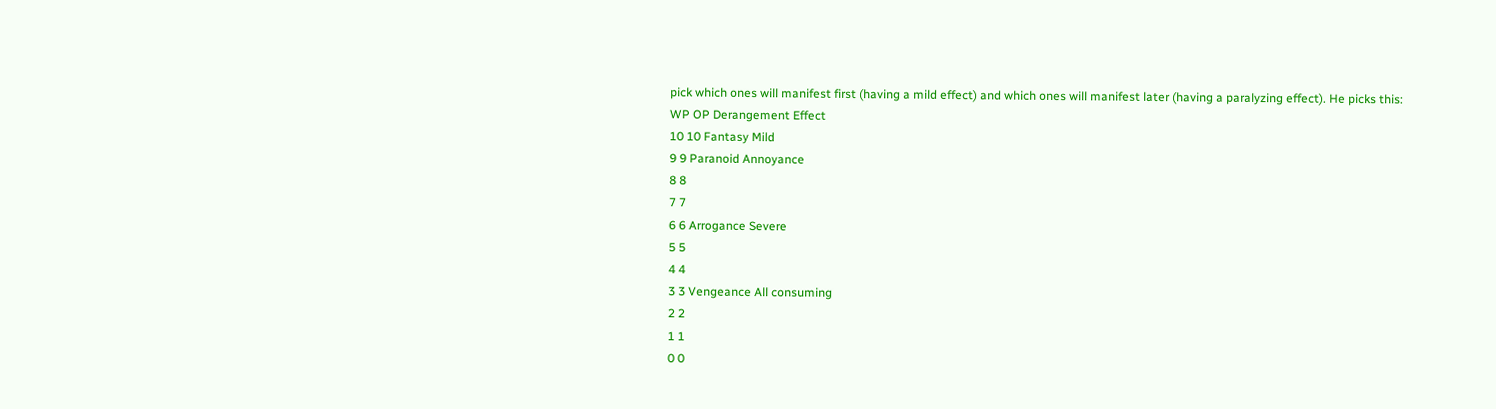pick which ones will manifest first (having a mild effect) and which ones will manifest later (having a paralyzing effect). He picks this:
WP OP Derangement Effect
10 10 Fantasy Mild
9 9 Paranoid Annoyance
8 8
7 7
6 6 Arrogance Severe
5 5
4 4
3 3 Vengeance All consuming
2 2
1 1
0 0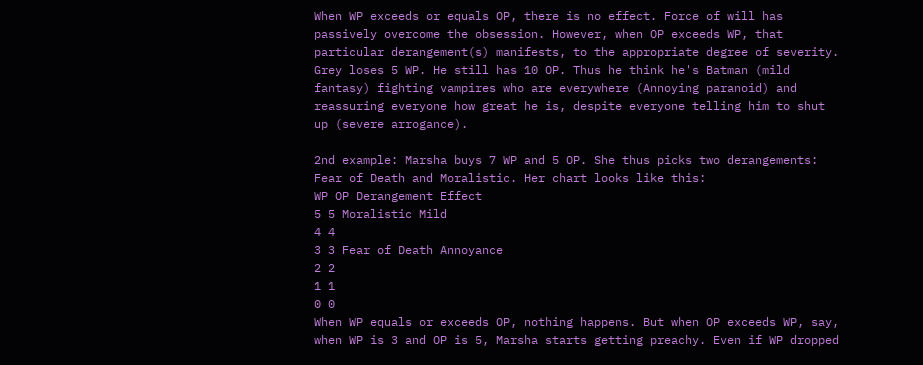When WP exceeds or equals OP, there is no effect. Force of will has passively overcome the obsession. However, when OP exceeds WP, that particular derangement(s) manifests, to the appropriate degree of severity. Grey loses 5 WP. He still has 10 OP. Thus he think he's Batman (mild fantasy) fighting vampires who are everywhere (Annoying paranoid) and reassuring everyone how great he is, despite everyone telling him to shut up (severe arrogance).

2nd example: Marsha buys 7 WP and 5 OP. She thus picks two derangements: Fear of Death and Moralistic. Her chart looks like this:
WP OP Derangement Effect
5 5 Moralistic Mild
4 4
3 3 Fear of Death Annoyance
2 2
1 1
0 0
When WP equals or exceeds OP, nothing happens. But when OP exceeds WP, say, when WP is 3 and OP is 5, Marsha starts getting preachy. Even if WP dropped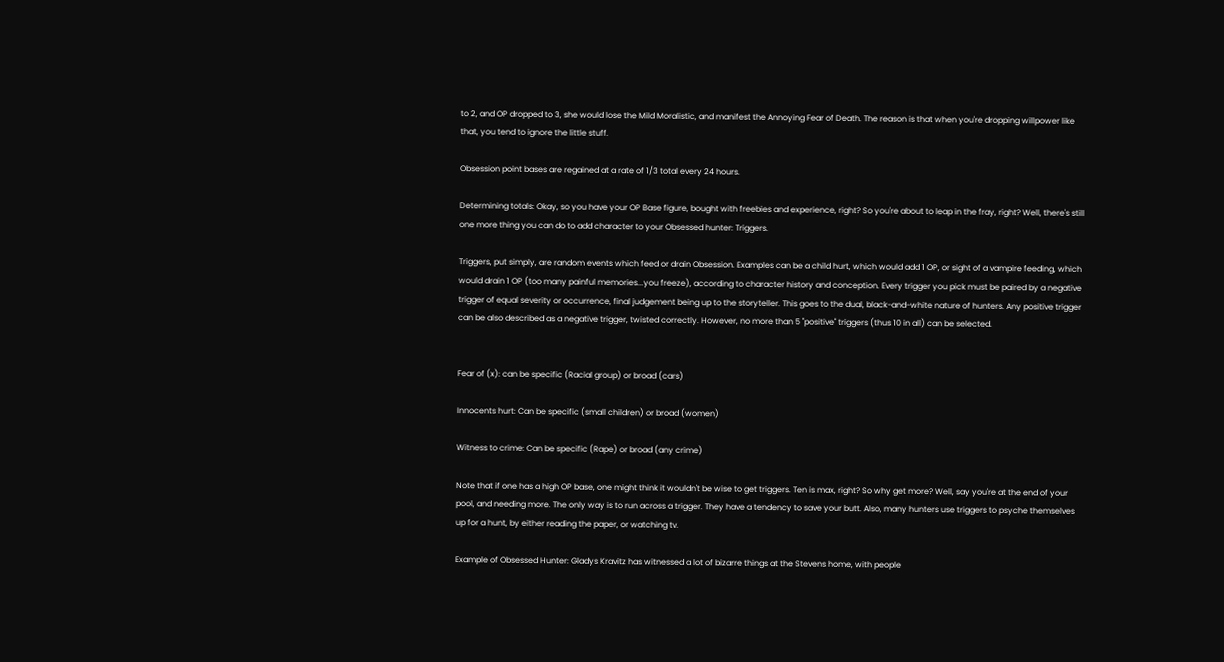to 2, and OP dropped to 3, she would lose the Mild Moralistic, and manifest the Annoying Fear of Death. The reason is that when you're dropping willpower like that, you tend to ignore the little stuff.

Obsession point bases are regained at a rate of 1/3 total every 24 hours.

Determining totals: Okay, so you have your OP Base figure, bought with freebies and experience, right? So you're about to leap in the fray, right? Well, there's still one more thing you can do to add character to your Obsessed hunter: Triggers.

Triggers, put simply, are random events which feed or drain Obsession. Examples can be a child hurt, which would add 1 OP, or sight of a vampire feeding, which would drain 1 OP (too many painful memories...you freeze), according to character history and conception. Every trigger you pick must be paired by a negative trigger of equal severity or occurrence, final judgement being up to the storyteller. This goes to the dual, black-and-white nature of hunters. Any positive trigger can be also described as a negative trigger, twisted correctly. However, no more than 5 "positive" triggers (thus 10 in all) can be selected.


Fear of (x): can be specific (Racial group) or broad (cars)

Innocents hurt: Can be specific (small children) or broad (women)

Witness to crime: Can be specific (Rape) or broad (any crime)

Note that if one has a high OP base, one might think it wouldn't be wise to get triggers. Ten is max, right? So why get more? Well, say you're at the end of your pool, and needing more. The only way is to run across a trigger. They have a tendency to save your butt. Also, many hunters use triggers to psyche themselves up for a hunt, by either reading the paper, or watching tv.

Example of Obsessed Hunter: Gladys Kravitz has witnessed a lot of bizarre things at the Stevens home, with people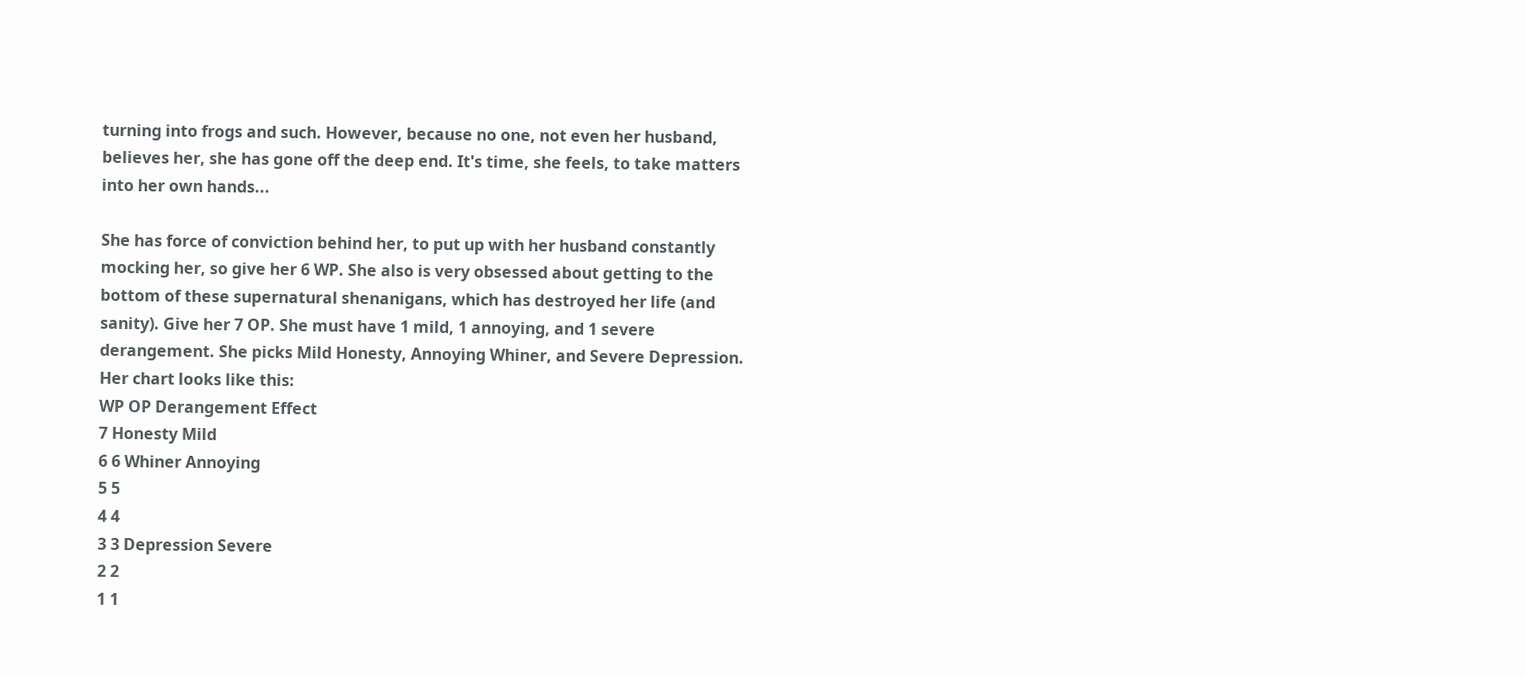turning into frogs and such. However, because no one, not even her husband, believes her, she has gone off the deep end. It's time, she feels, to take matters into her own hands...

She has force of conviction behind her, to put up with her husband constantly mocking her, so give her 6 WP. She also is very obsessed about getting to the bottom of these supernatural shenanigans, which has destroyed her life (and sanity). Give her 7 OP. She must have 1 mild, 1 annoying, and 1 severe derangement. She picks Mild Honesty, Annoying Whiner, and Severe Depression. Her chart looks like this:
WP OP Derangement Effect
7 Honesty Mild
6 6 Whiner Annoying
5 5
4 4
3 3 Depression Severe
2 2
1 1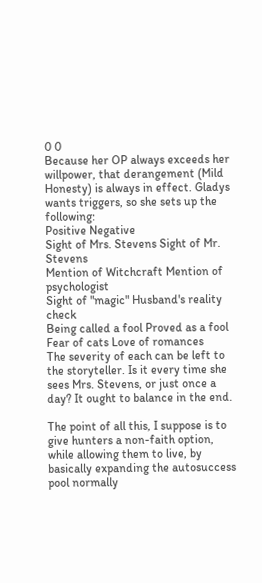0 0
Because her OP always exceeds her willpower, that derangement (Mild Honesty) is always in effect. Gladys wants triggers, so she sets up the following:
Positive Negative
Sight of Mrs. Stevens Sight of Mr. Stevens
Mention of Witchcraft Mention of psychologist
Sight of "magic" Husband's reality check
Being called a fool Proved as a fool
Fear of cats Love of romances
The severity of each can be left to the storyteller. Is it every time she sees Mrs. Stevens, or just once a day? It ought to balance in the end.

The point of all this, I suppose is to give hunters a non-faith option, while allowing them to live, by basically expanding the autosuccess pool normally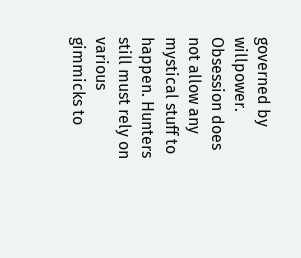governed by willpower. Obsession does not allow any mystical stuff to happen. Hunters still must rely on various gimmicks to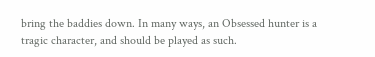bring the baddies down. In many ways, an Obsessed hunter is a tragic character, and should be played as such.